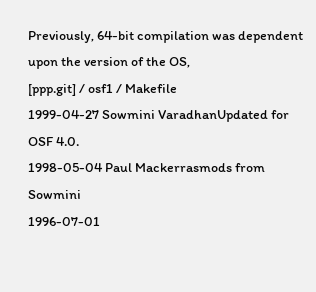Previously, 64-bit compilation was dependent upon the version of the OS,
[ppp.git] / osf1 / Makefile
1999-04-27 Sowmini VaradhanUpdated for OSF 4.0.
1998-05-04 Paul Mackerrasmods from Sowmini
1996-07-01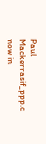Paul Mackerrasif_ppp.c now in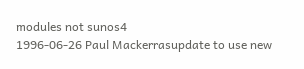modules not sunos4
1996-06-26 Paul Mackerrasupdate to use new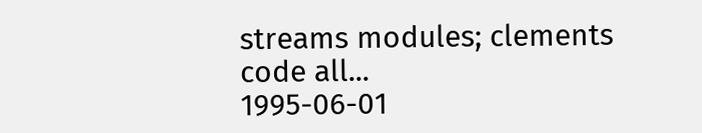streams modules; clements code all...
1995-06-01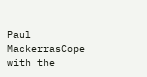Paul MackerrasCope with the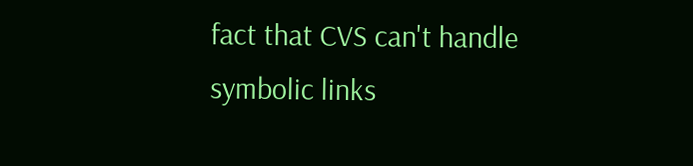fact that CVS can't handle symbolic links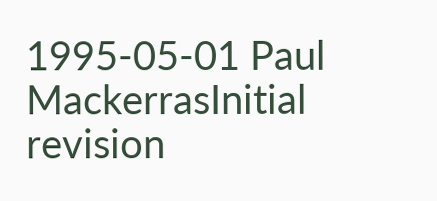1995-05-01 Paul MackerrasInitial revision